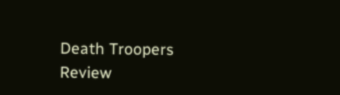Death Troopers Review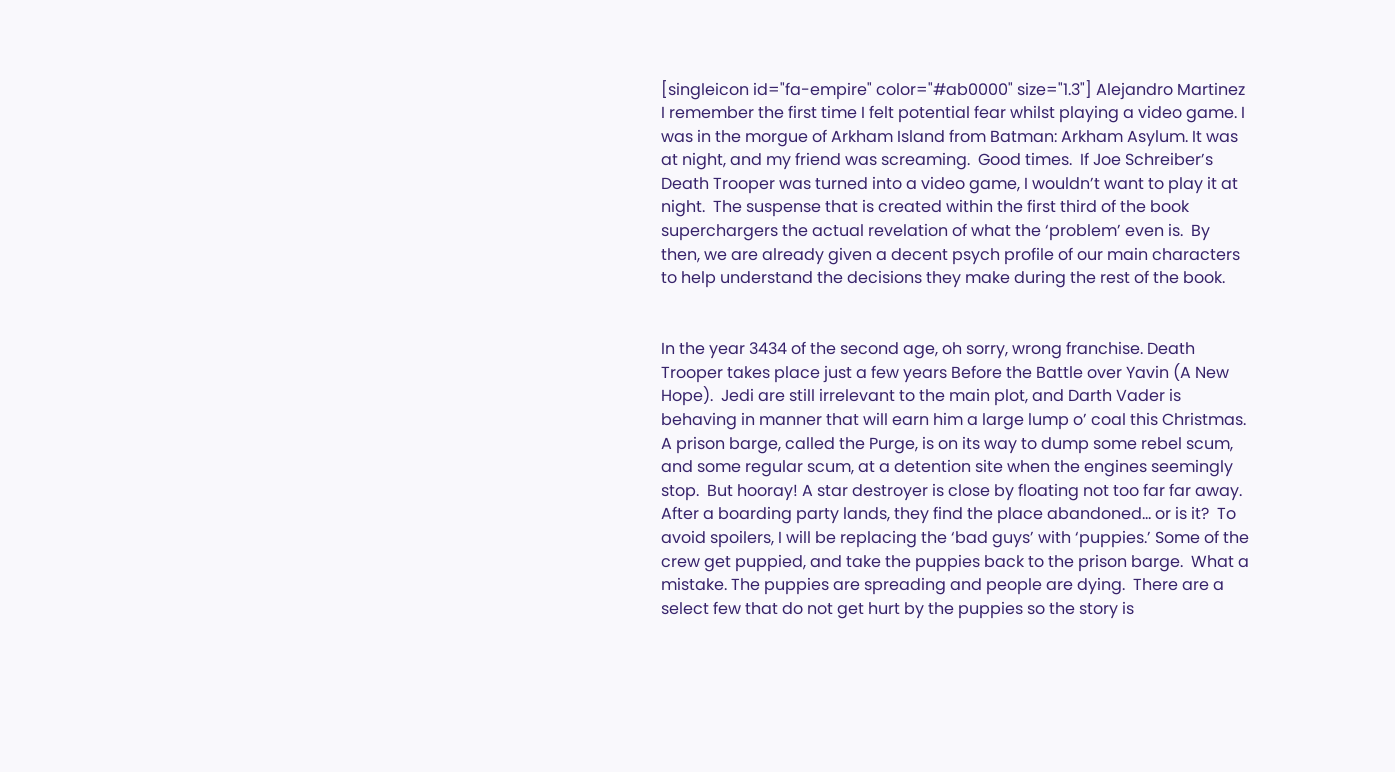[singleicon id="fa-empire" color="#ab0000" size="1.3"] Alejandro Martinez I remember the first time I felt potential fear whilst playing a video game. I was in the morgue of Arkham Island from Batman: Arkham Asylum. It was at night, and my friend was screaming.  Good times.  If Joe Schreiber’s Death Trooper was turned into a video game, I wouldn’t want to play it at night.  The suspense that is created within the first third of the book superchargers the actual revelation of what the ‘problem’ even is.  By then, we are already given a decent psych profile of our main characters to help understand the decisions they make during the rest of the book.


In the year 3434 of the second age, oh sorry, wrong franchise. Death Trooper takes place just a few years Before the Battle over Yavin (A New Hope).  Jedi are still irrelevant to the main plot, and Darth Vader is behaving in manner that will earn him a large lump o’ coal this Christmas.  A prison barge, called the Purge, is on its way to dump some rebel scum, and some regular scum, at a detention site when the engines seemingly stop.  But hooray! A star destroyer is close by floating not too far far away.  After a boarding party lands, they find the place abandoned… or is it?  To avoid spoilers, I will be replacing the ‘bad guys’ with ‘puppies.’ Some of the crew get puppied, and take the puppies back to the prison barge.  What a mistake. The puppies are spreading and people are dying.  There are a select few that do not get hurt by the puppies so the story is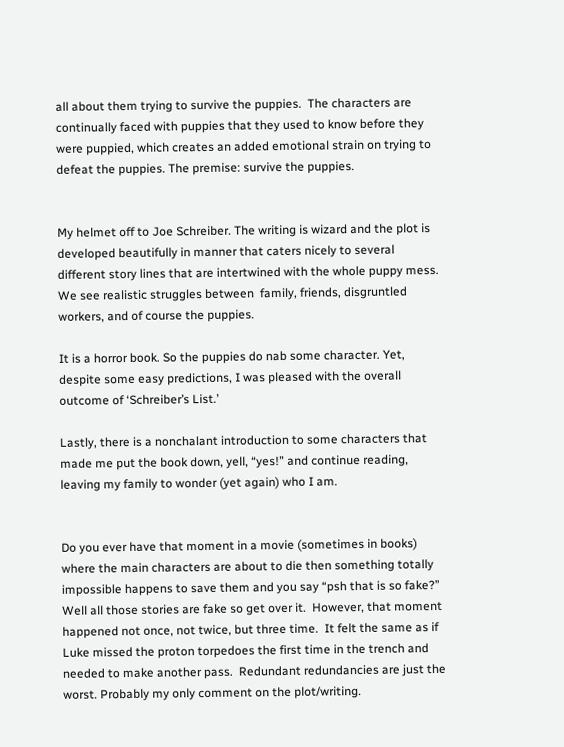all about them trying to survive the puppies.  The characters are continually faced with puppies that they used to know before they were puppied, which creates an added emotional strain on trying to defeat the puppies. The premise: survive the puppies.


My helmet off to Joe Schreiber. The writing is wizard and the plot is developed beautifully in manner that caters nicely to several different story lines that are intertwined with the whole puppy mess.  We see realistic struggles between  family, friends, disgruntled workers, and of course the puppies.

It is a horror book. So the puppies do nab some character. Yet, despite some easy predictions, I was pleased with the overall outcome of ‘Schreiber’s List.’

Lastly, there is a nonchalant introduction to some characters that made me put the book down, yell, “yes!” and continue reading, leaving my family to wonder (yet again) who I am.


Do you ever have that moment in a movie (sometimes in books) where the main characters are about to die then something totally impossible happens to save them and you say “psh that is so fake?” Well all those stories are fake so get over it.  However, that moment happened not once, not twice, but three time.  It felt the same as if Luke missed the proton torpedoes the first time in the trench and needed to make another pass.  Redundant redundancies are just the worst. Probably my only comment on the plot/writing.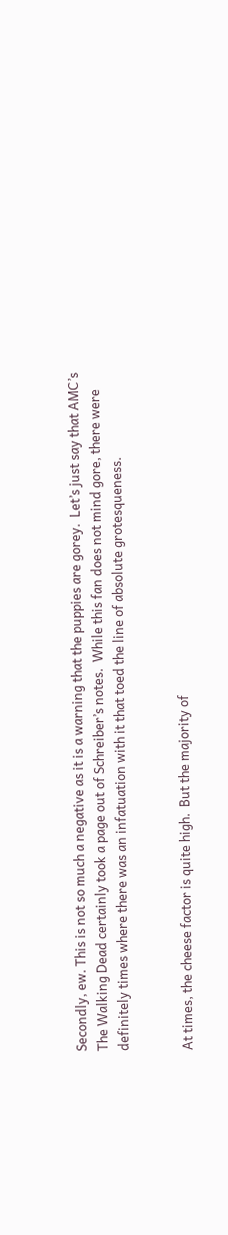Secondly, ew. This is not so much a negative as it is a warning that the puppies are gorey.  Let’s just say that AMC’s The Walking Dead certainly took a page out of Schreiber’s notes.  While this fan does not mind gore, there were definitely times where there was an infatuation with it that toed the line of absolute grotesqueness.


At times, the cheese factor is quite high.  But the majority of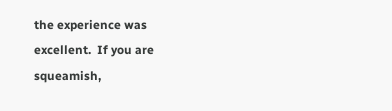the experience was excellent.  If you are squeamish,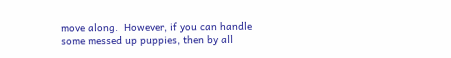move along.  However, if you can handle some messed up puppies, then by all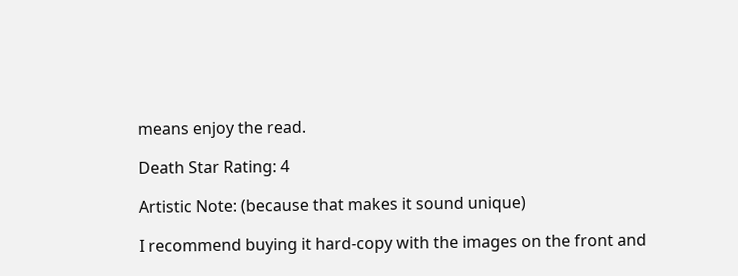means enjoy the read.

Death Star Rating: 4

Artistic Note: (because that makes it sound unique)

I recommend buying it hard-copy with the images on the front and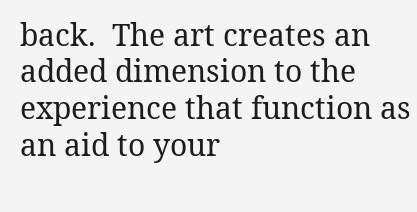back.  The art creates an added dimension to the experience that function as an aid to your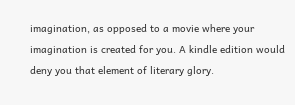imagination, as opposed to a movie where your imagination is created for you. A kindle edition would deny you that element of literary glory.